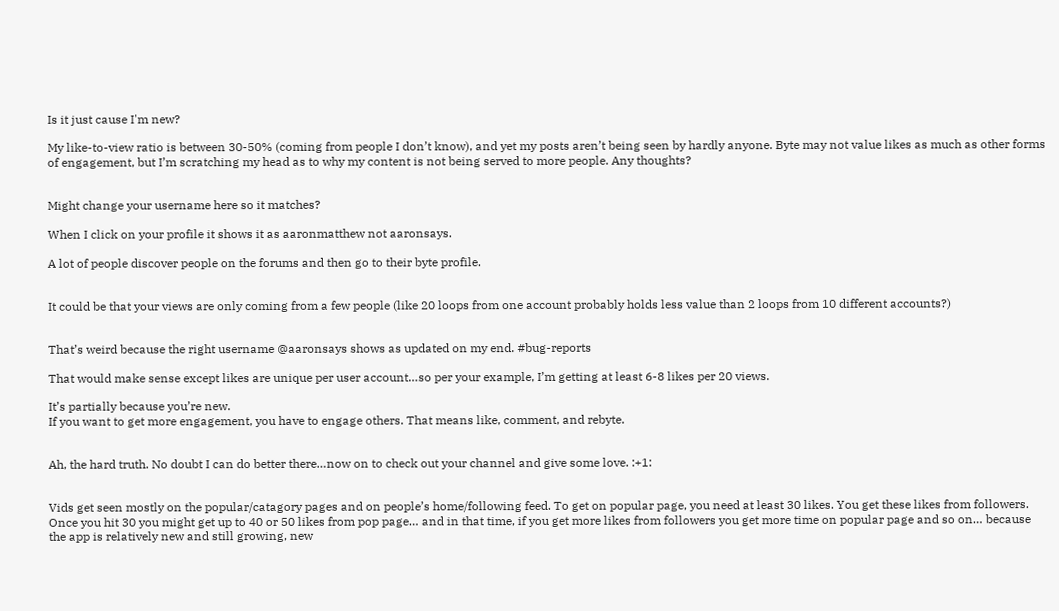Is it just cause I'm new?

My like-to-view ratio is between 30-50% (coming from people I don’t know), and yet my posts aren’t being seen by hardly anyone. Byte may not value likes as much as other forms of engagement, but I’m scratching my head as to why my content is not being served to more people. Any thoughts?


Might change your username here so it matches?

When I click on your profile it shows it as aaronmatthew not aaronsays.

A lot of people discover people on the forums and then go to their byte profile.


It could be that your views are only coming from a few people (like 20 loops from one account probably holds less value than 2 loops from 10 different accounts?)


That’s weird because the right username @aaronsays shows as updated on my end. #bug-reports

That would make sense except likes are unique per user account…so per your example, I’m getting at least 6-8 likes per 20 views.

It’s partially because you’re new.
If you want to get more engagement, you have to engage others. That means like, comment, and rebyte.


Ah, the hard truth. No doubt I can do better there…now on to check out your channel and give some love. :+1:


Vids get seen mostly on the popular/catagory pages and on people’s home/following feed. To get on popular page, you need at least 30 likes. You get these likes from followers. Once you hit 30 you might get up to 40 or 50 likes from pop page… and in that time, if you get more likes from followers you get more time on popular page and so on… because the app is relatively new and still growing, new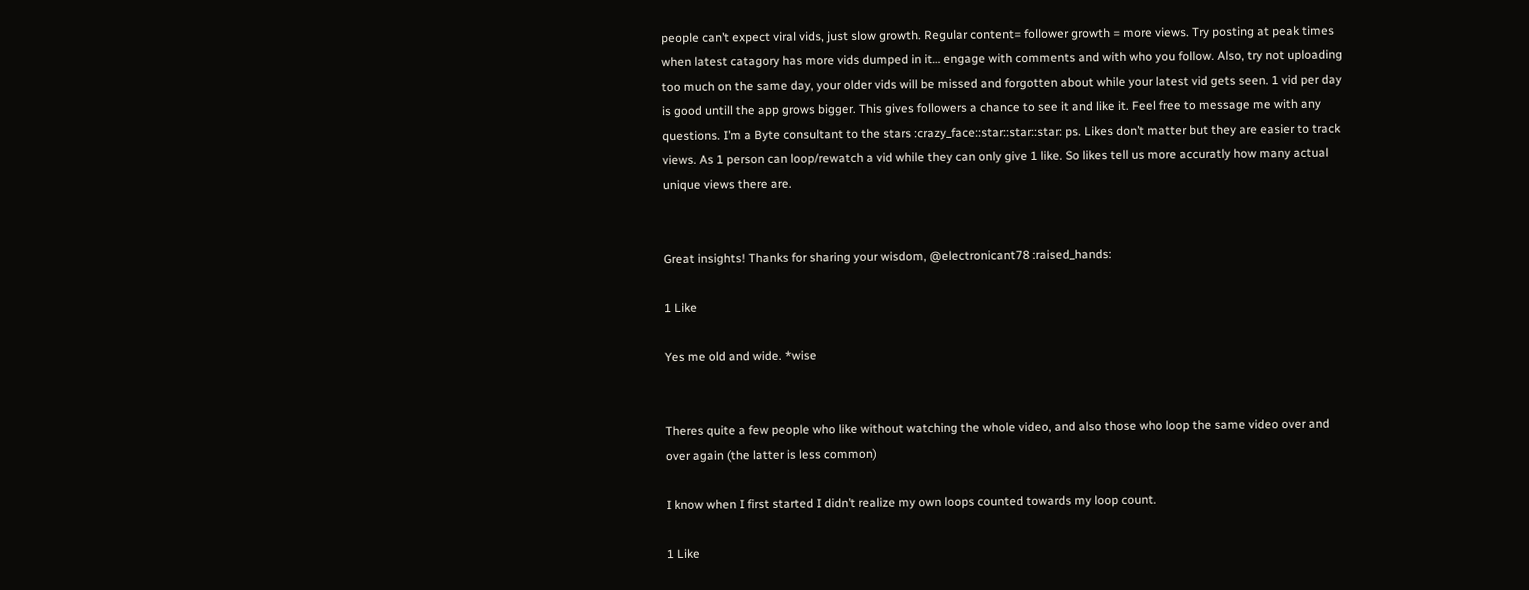people can’t expect viral vids, just slow growth. Regular content= follower growth = more views. Try posting at peak times when latest catagory has more vids dumped in it… engage with comments and with who you follow. Also, try not uploading too much on the same day, your older vids will be missed and forgotten about while your latest vid gets seen. 1 vid per day is good untill the app grows bigger. This gives followers a chance to see it and like it. Feel free to message me with any questions. I’m a Byte consultant to the stars :crazy_face::star::star::star: ps. Likes don’t matter but they are easier to track views. As 1 person can loop/rewatch a vid while they can only give 1 like. So likes tell us more accuratly how many actual unique views there are.


Great insights! Thanks for sharing your wisdom, @electronicant78 :raised_hands:

1 Like

Yes me old and wide. *wise


Theres quite a few people who like without watching the whole video, and also those who loop the same video over and over again (the latter is less common)

I know when I first started I didn’t realize my own loops counted towards my loop count.

1 Like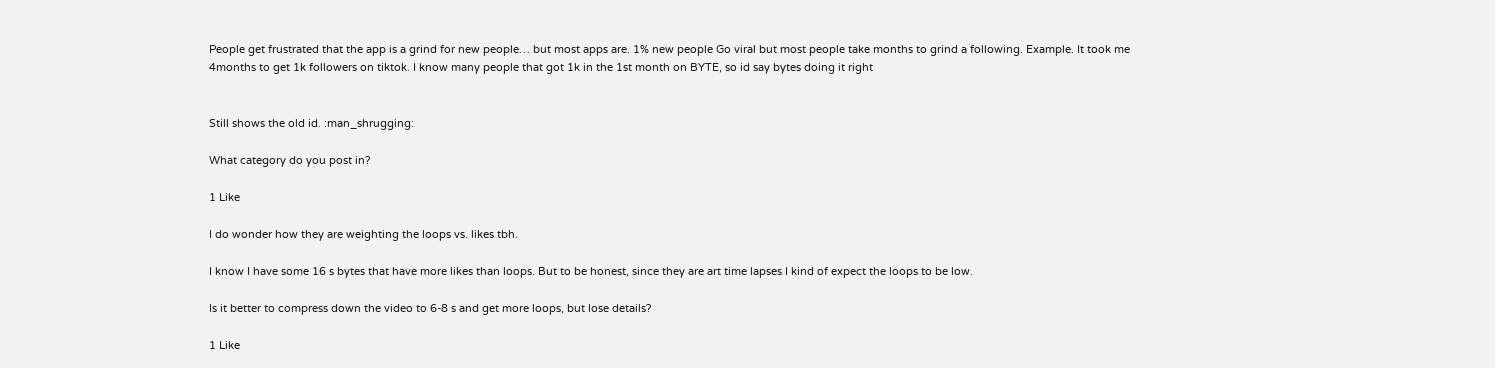People get frustrated that the app is a grind for new people… but most apps are. 1% new people Go viral but most people take months to grind a following. Example. It took me 4months to get 1k followers on tiktok. I know many people that got 1k in the 1st month on BYTE, so id say bytes doing it right


Still shows the old id. :man_shrugging:

What category do you post in?

1 Like

I do wonder how they are weighting the loops vs. likes tbh.

I know I have some 16 s bytes that have more likes than loops. But to be honest, since they are art time lapses I kind of expect the loops to be low.

Is it better to compress down the video to 6-8 s and get more loops, but lose details?

1 Like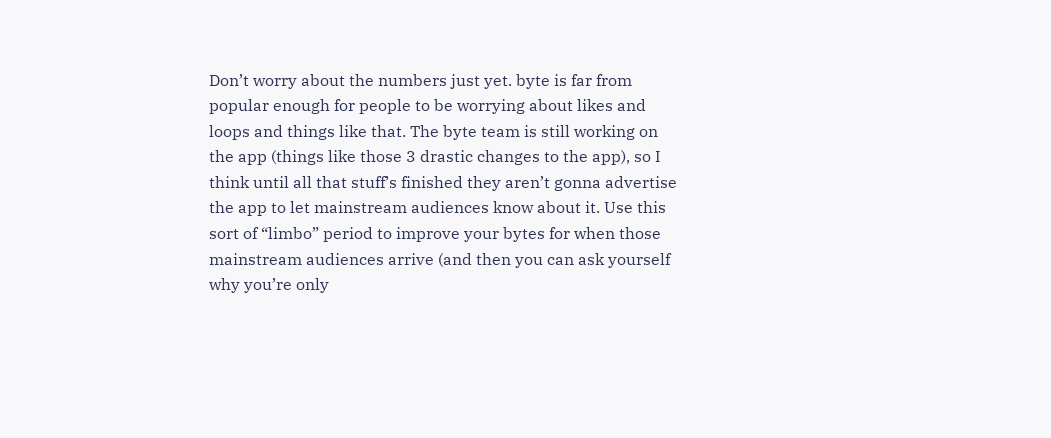Don’t worry about the numbers just yet. byte is far from popular enough for people to be worrying about likes and loops and things like that. The byte team is still working on the app (things like those 3 drastic changes to the app), so I think until all that stuff’s finished they aren’t gonna advertise the app to let mainstream audiences know about it. Use this sort of “limbo” period to improve your bytes for when those mainstream audiences arrive (and then you can ask yourself why you’re only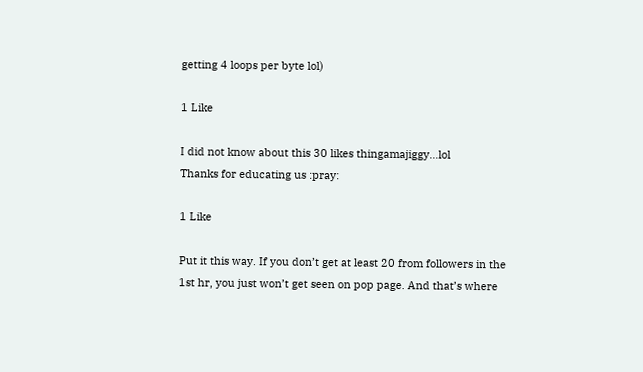getting 4 loops per byte lol)

1 Like

I did not know about this 30 likes thingamajiggy…lol
Thanks for educating us :pray:

1 Like

Put it this way. If you don’t get at least 20 from followers in the 1st hr, you just won’t get seen on pop page. And that’s where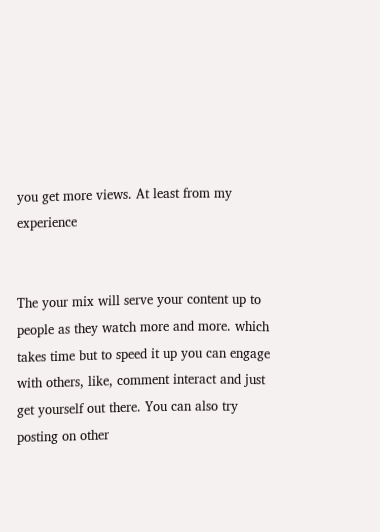you get more views. At least from my experience


The your mix will serve your content up to people as they watch more and more. which takes time but to speed it up you can engage with others, like, comment interact and just get yourself out there. You can also try posting on other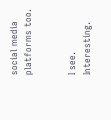social media platforms too.


I see. Interesting.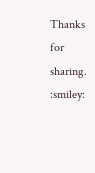Thanks for sharing. :smiley: